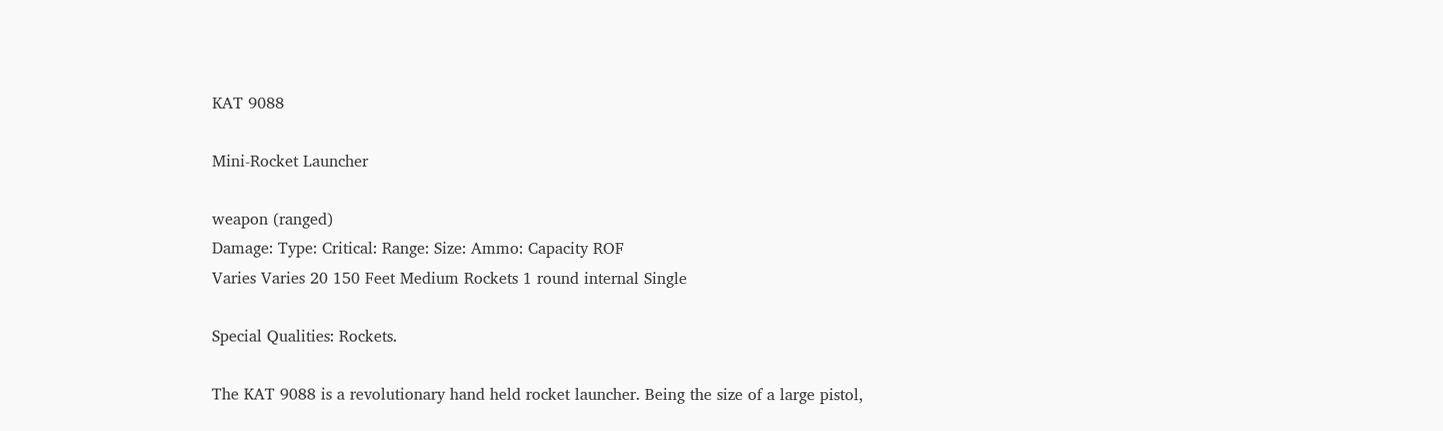KAT 9088

Mini-Rocket Launcher

weapon (ranged)
Damage: Type: Critical: Range: Size: Ammo: Capacity ROF
Varies Varies 20 150 Feet Medium Rockets 1 round internal Single

Special Qualities: Rockets.

The KAT 9088 is a revolutionary hand held rocket launcher. Being the size of a large pistol,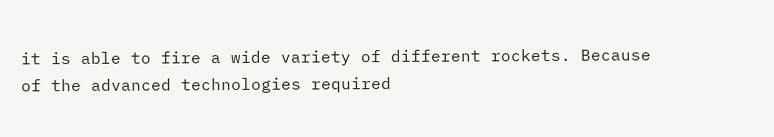it is able to fire a wide variety of different rockets. Because of the advanced technologies required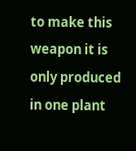to make this weapon it is only produced in one plant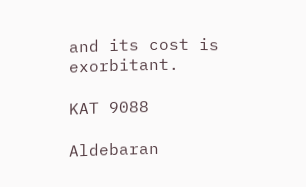and its cost is exorbitant.

KAT 9088

Aldebaran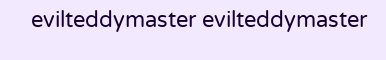evilteddymaster evilteddymaster